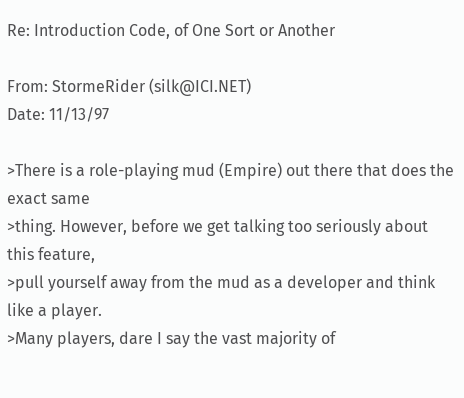Re: Introduction Code, of One Sort or Another

From: StormeRider (silk@ICI.NET)
Date: 11/13/97

>There is a role-playing mud (Empire) out there that does the exact same
>thing. However, before we get talking too seriously about this feature,
>pull yourself away from the mud as a developer and think like a player.
>Many players, dare I say the vast majority of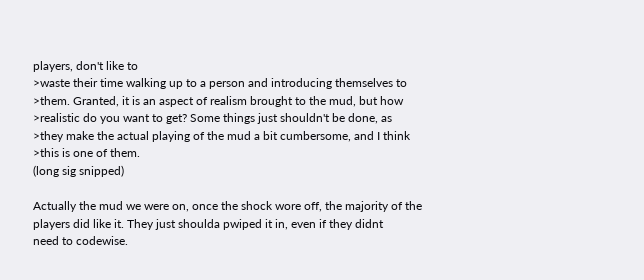players, don't like to
>waste their time walking up to a person and introducing themselves to
>them. Granted, it is an aspect of realism brought to the mud, but how
>realistic do you want to get? Some things just shouldn't be done, as
>they make the actual playing of the mud a bit cumbersome, and I think
>this is one of them.
(long sig snipped)

Actually the mud we were on, once the shock wore off, the majority of the
players did like it. They just shoulda pwiped it in, even if they didnt
need to codewise.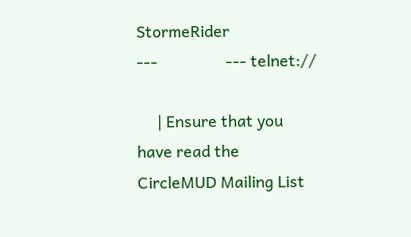StormeRider                  ---                 --- telnet://

     | Ensure that you have read the CircleMUD Mailing List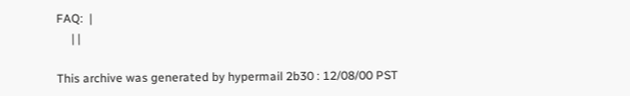FAQ:  |
     | |

This archive was generated by hypermail 2b30 : 12/08/00 PST